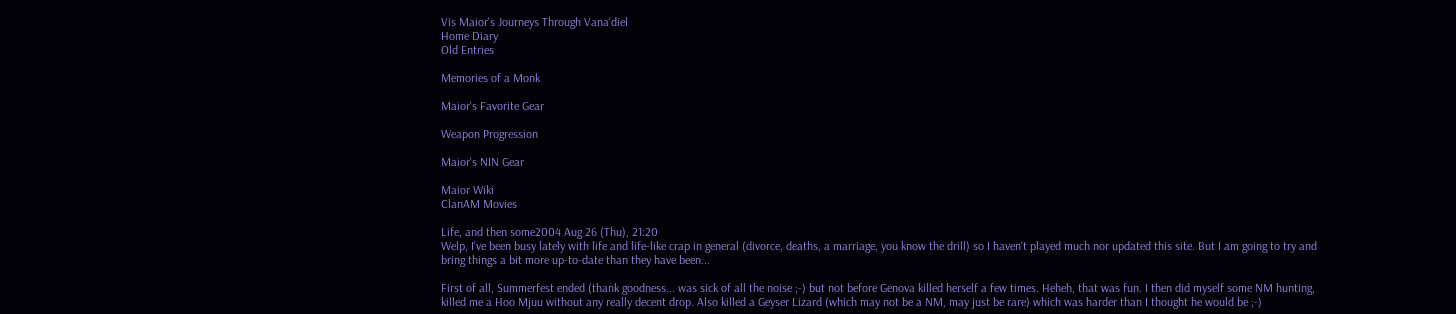Vis Maior's Journeys Through Vana'diel
Home Diary
Old Entries

Memories of a Monk

Maior's Favorite Gear

Weapon Progression

Maior's NIN Gear

Maior Wiki
ClanAM Movies

Life, and then some2004 Aug 26 (Thu), 21:20
Welp, I've been busy lately with life and life-like crap in general (divorce, deaths, a marriage, you know the drill) so I haven't played much nor updated this site. But I am going to try and bring things a bit more up-to-date than they have been...

First of all, Summerfest ended (thank goodness... was sick of all the noise ;-) but not before Genova killed herself a few times. Heheh, that was fun. I then did myself some NM hunting, killed me a Hoo Mjuu without any really decent drop. Also killed a Geyser Lizard (which may not be a NM, may just be rare) which was harder than I thought he would be ;-)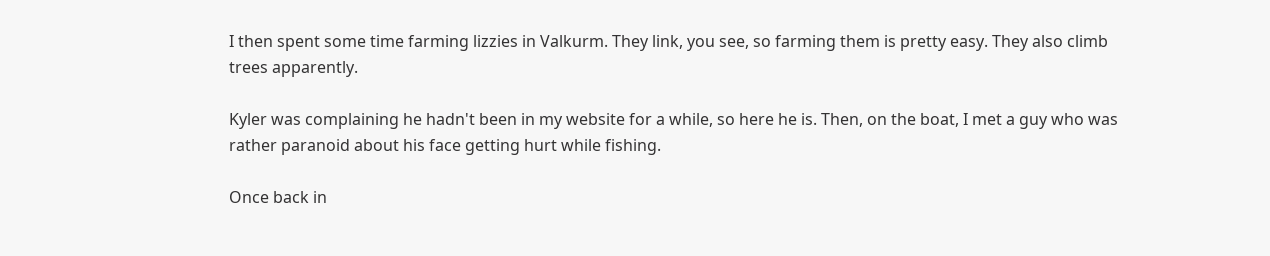I then spent some time farming lizzies in Valkurm. They link, you see, so farming them is pretty easy. They also climb trees apparently.

Kyler was complaining he hadn't been in my website for a while, so here he is. Then, on the boat, I met a guy who was rather paranoid about his face getting hurt while fishing.

Once back in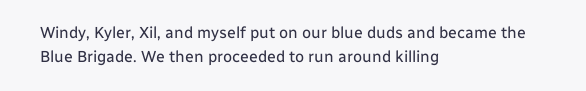Windy, Kyler, Xil, and myself put on our blue duds and became the Blue Brigade. We then proceeded to run around killing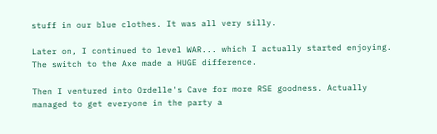stuff in our blue clothes. It was all very silly.

Later on, I continued to level WAR... which I actually started enjoying. The switch to the Axe made a HUGE difference.

Then I ventured into Ordelle's Cave for more RSE goodness. Actually managed to get everyone in the party a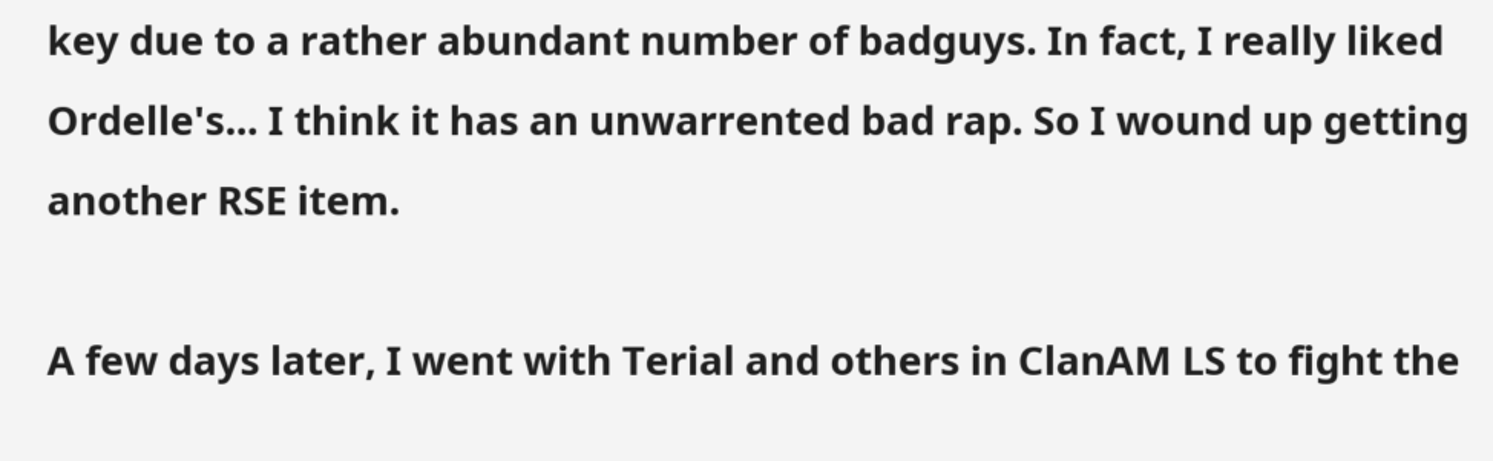key due to a rather abundant number of badguys. In fact, I really liked Ordelle's... I think it has an unwarrented bad rap. So I wound up getting another RSE item.

A few days later, I went with Terial and others in ClanAM LS to fight the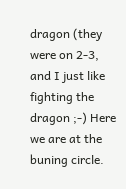dragon (they were on 2-3, and I just like fighting the dragon ;-) Here we are at the buning circle.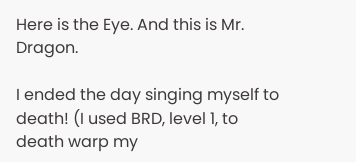Here is the Eye. And this is Mr. Dragon.

I ended the day singing myself to death! (I used BRD, level 1, to death warp my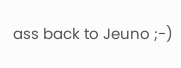ass back to Jeuno ;-)